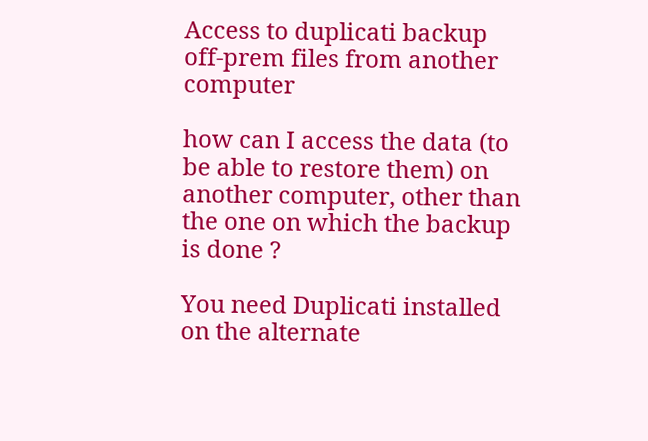Access to duplicati backup off-prem files from another computer

how can I access the data (to be able to restore them) on another computer, other than the one on which the backup is done ?

You need Duplicati installed on the alternate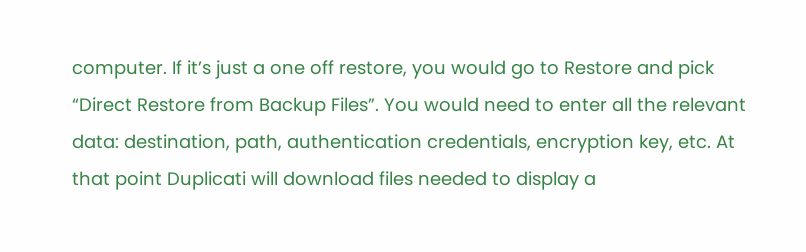computer. If it’s just a one off restore, you would go to Restore and pick “Direct Restore from Backup Files”. You would need to enter all the relevant data: destination, path, authentication credentials, encryption key, etc. At that point Duplicati will download files needed to display a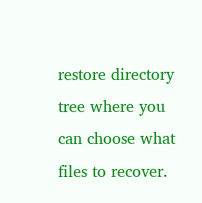restore directory tree where you can choose what files to recover.